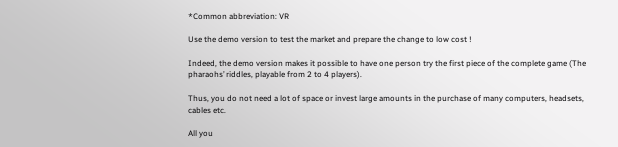*Common abbreviation: VR

Use the demo version to test the market and prepare the change to low cost !

Indeed, the demo version makes it possible to have one person try the first piece of the complete game (The pharaohs’ riddles, playable from 2 to 4 players).

Thus, you do not need a lot of space or invest large amounts in the purchase of many computers, headsets, cables etc.

All you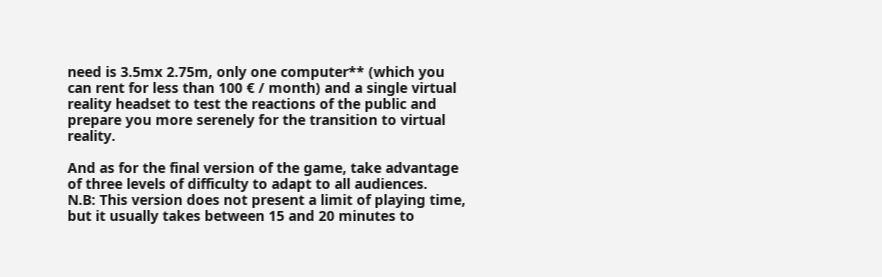need is 3.5mx 2.75m, only one computer** (which you can rent for less than 100 € / month) and a single virtual reality headset to test the reactions of the public and prepare you more serenely for the transition to virtual reality.

And as for the final version of the game, take advantage of three levels of difficulty to adapt to all audiences.
N.B: This version does not present a limit of playing time, but it usually takes between 15 and 20 minutes to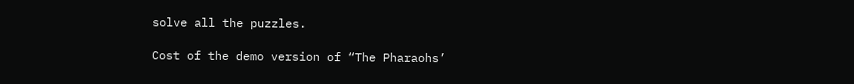solve all the puzzles.

Cost of the demo version of “The Pharaohs’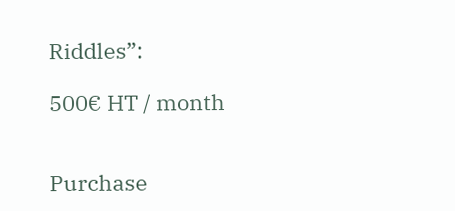Riddles”:

500€ HT / month


Purchase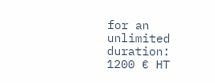for an unlimited duration: 1200 € HT